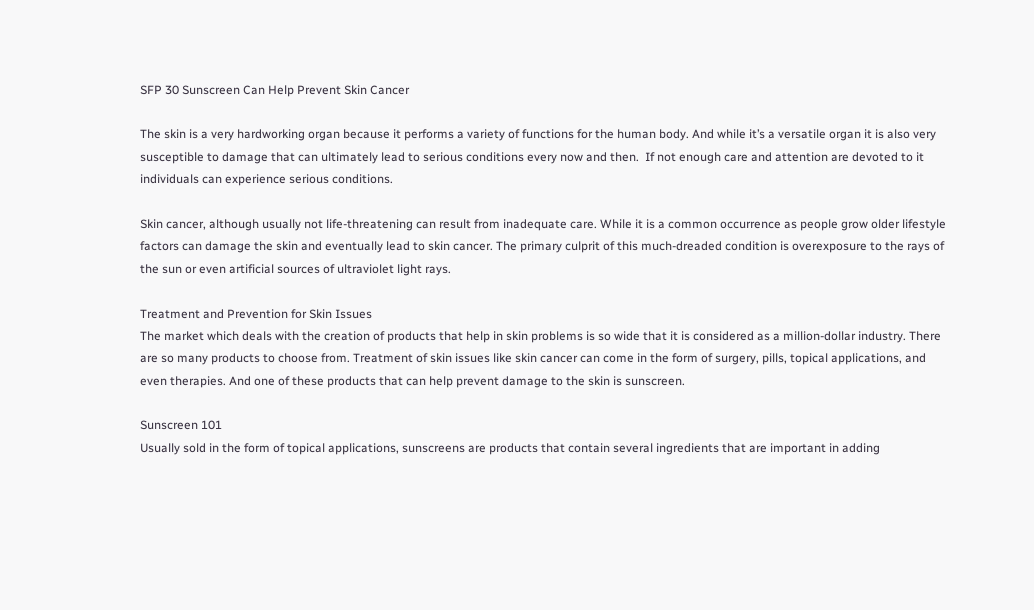SFP 30 Sunscreen Can Help Prevent Skin Cancer

The skin is a very hardworking organ because it performs a variety of functions for the human body. And while it’s a versatile organ it is also very susceptible to damage that can ultimately lead to serious conditions every now and then.  If not enough care and attention are devoted to it individuals can experience serious conditions.

Skin cancer, although usually not life-threatening can result from inadequate care. While it is a common occurrence as people grow older lifestyle factors can damage the skin and eventually lead to skin cancer. The primary culprit of this much-dreaded condition is overexposure to the rays of the sun or even artificial sources of ultraviolet light rays.

Treatment and Prevention for Skin Issues
The market which deals with the creation of products that help in skin problems is so wide that it is considered as a million-dollar industry. There are so many products to choose from. Treatment of skin issues like skin cancer can come in the form of surgery, pills, topical applications, and even therapies. And one of these products that can help prevent damage to the skin is sunscreen.

Sunscreen 101
Usually sold in the form of topical applications, sunscreens are products that contain several ingredients that are important in adding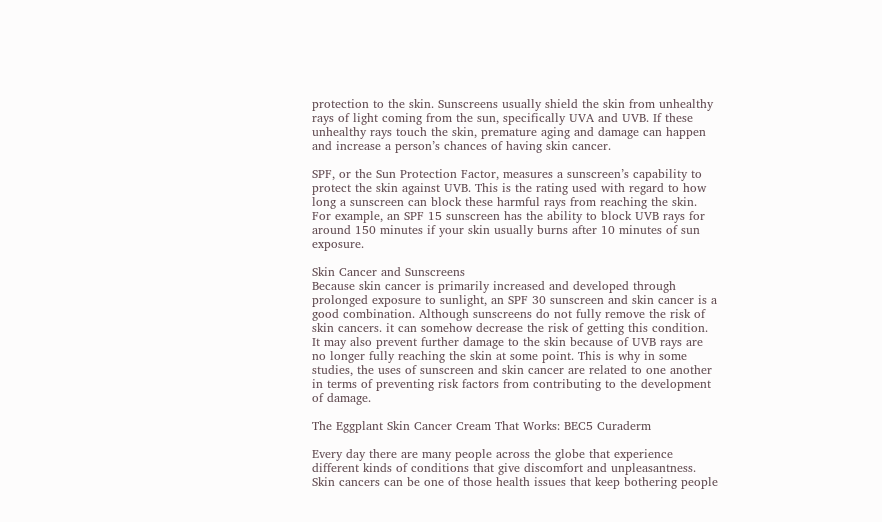protection to the skin. Sunscreens usually shield the skin from unhealthy rays of light coming from the sun, specifically UVA and UVB. If these unhealthy rays touch the skin, premature aging and damage can happen and increase a person’s chances of having skin cancer.

SPF, or the Sun Protection Factor, measures a sunscreen’s capability to protect the skin against UVB. This is the rating used with regard to how long a sunscreen can block these harmful rays from reaching the skin. For example, an SPF 15 sunscreen has the ability to block UVB rays for around 150 minutes if your skin usually burns after 10 minutes of sun exposure.

Skin Cancer and Sunscreens
Because skin cancer is primarily increased and developed through prolonged exposure to sunlight, an SPF 30 sunscreen and skin cancer is a good combination. Although sunscreens do not fully remove the risk of skin cancers. it can somehow decrease the risk of getting this condition. It may also prevent further damage to the skin because of UVB rays are no longer fully reaching the skin at some point. This is why in some studies, the uses of sunscreen and skin cancer are related to one another in terms of preventing risk factors from contributing to the development of damage.

The Eggplant Skin Cancer Cream That Works: BEC5 Curaderm

Every day there are many people across the globe that experience different kinds of conditions that give discomfort and unpleasantness. Skin cancers can be one of those health issues that keep bothering people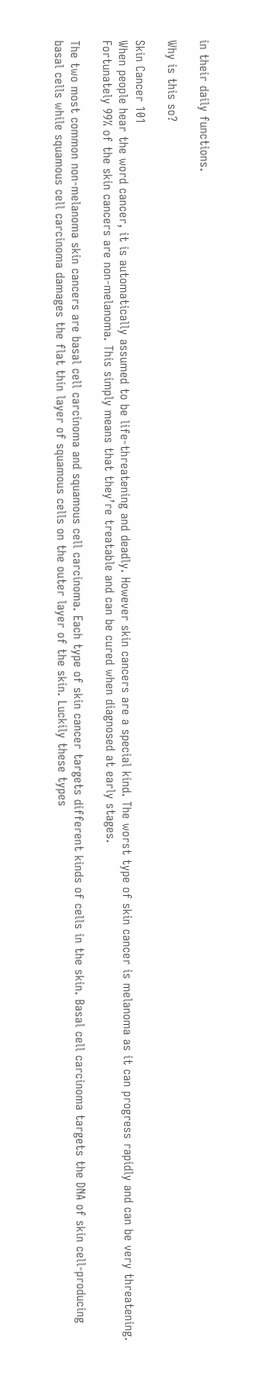in their daily functions.

Why is this so?

Skin Cancer 101
When people hear the word cancer, it is automatically assumed to be life-threatening and deadly. However skin cancers are a special kind. The worst type of skin cancer is melanoma as it can progress rapidly and can be very threatening. Fortunately 99% of the skin cancers are non-melanoma. This simply means that they’re treatable and can be cured when diagnosed at early stages.

The two most common non-melanoma skin cancers are basal cell carcinoma and squamous cell carcinoma. Each type of skin cancer targets different kinds of cells in the skin. Basal cell carcinoma targets the DNA of skin cell-producing basal cells while squamous cell carcinoma damages the flat thin layer of squamous cells on the outer layer of the skin. Luckily these types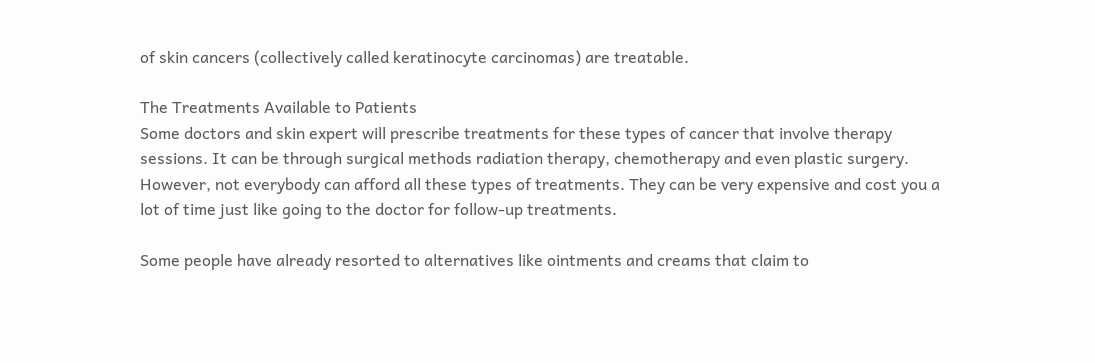of skin cancers (collectively called keratinocyte carcinomas) are treatable.

The Treatments Available to Patients
Some doctors and skin expert will prescribe treatments for these types of cancer that involve therapy sessions. It can be through surgical methods radiation therapy, chemotherapy and even plastic surgery. However, not everybody can afford all these types of treatments. They can be very expensive and cost you a lot of time just like going to the doctor for follow-up treatments.

Some people have already resorted to alternatives like ointments and creams that claim to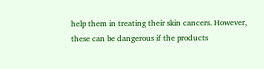help them in treating their skin cancers. However, these can be dangerous if the products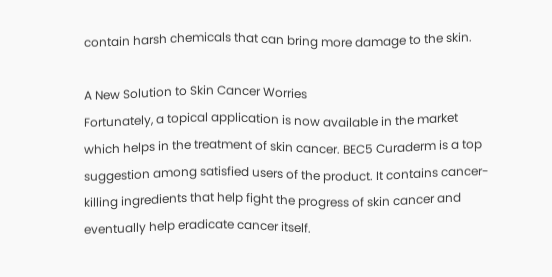contain harsh chemicals that can bring more damage to the skin.

A New Solution to Skin Cancer Worries
Fortunately, a topical application is now available in the market which helps in the treatment of skin cancer. BEC5 Curaderm is a top suggestion among satisfied users of the product. It contains cancer-killing ingredients that help fight the progress of skin cancer and eventually help eradicate cancer itself.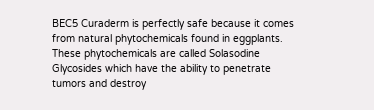BEC5 Curaderm is perfectly safe because it comes from natural phytochemicals found in eggplants. These phytochemicals are called Solasodine Glycosides which have the ability to penetrate tumors and destroy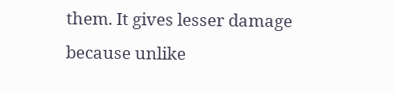them. It gives lesser damage because unlike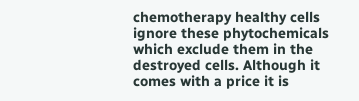chemotherapy healthy cells ignore these phytochemicals which exclude them in the destroyed cells. Although it comes with a price it is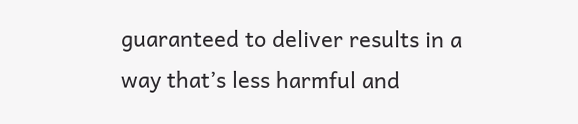guaranteed to deliver results in a way that’s less harmful and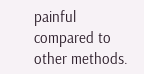painful compared to other methods.